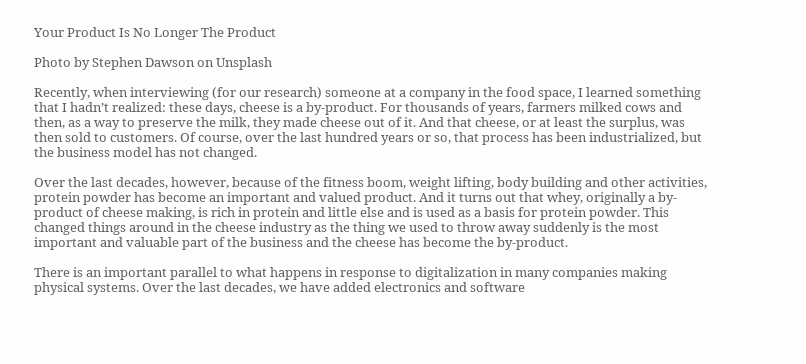Your Product Is No Longer The Product

Photo by Stephen Dawson on Unsplash

Recently, when interviewing (for our research) someone at a company in the food space, I learned something that I hadn’t realized: these days, cheese is a by-product. For thousands of years, farmers milked cows and then, as a way to preserve the milk, they made cheese out of it. And that cheese, or at least the surplus, was then sold to customers. Of course, over the last hundred years or so, that process has been industrialized, but the business model has not changed.

Over the last decades, however, because of the fitness boom, weight lifting, body building and other activities, protein powder has become an important and valued product. And it turns out that whey, originally a by-product of cheese making, is rich in protein and little else and is used as a basis for protein powder. This changed things around in the cheese industry as the thing we used to throw away suddenly is the most important and valuable part of the business and the cheese has become the by-product.

There is an important parallel to what happens in response to digitalization in many companies making physical systems. Over the last decades, we have added electronics and software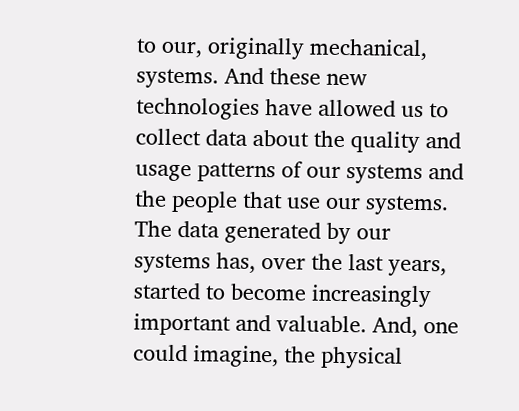to our, originally mechanical, systems. And these new technologies have allowed us to collect data about the quality and usage patterns of our systems and the people that use our systems. The data generated by our systems has, over the last years, started to become increasingly important and valuable. And, one could imagine, the physical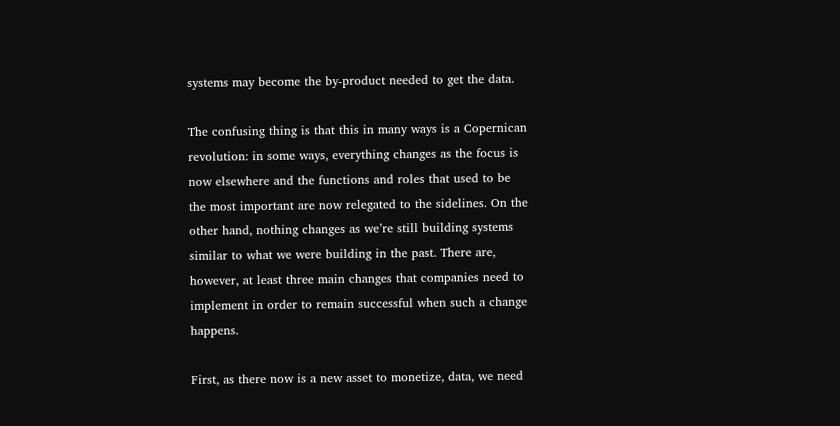systems may become the by-product needed to get the data.

The confusing thing is that this in many ways is a Copernican revolution: in some ways, everything changes as the focus is now elsewhere and the functions and roles that used to be the most important are now relegated to the sidelines. On the other hand, nothing changes as we’re still building systems similar to what we were building in the past. There are, however, at least three main changes that companies need to implement in order to remain successful when such a change happens.

First, as there now is a new asset to monetize, data, we need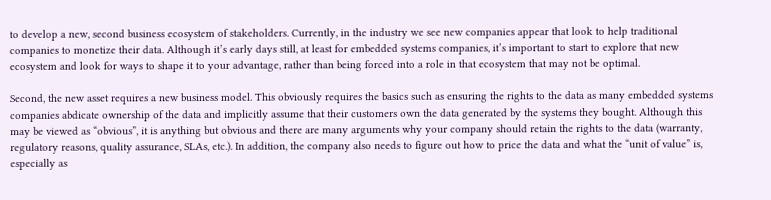to develop a new, second business ecosystem of stakeholders. Currently, in the industry we see new companies appear that look to help traditional companies to monetize their data. Although it’s early days still, at least for embedded systems companies, it’s important to start to explore that new ecosystem and look for ways to shape it to your advantage, rather than being forced into a role in that ecosystem that may not be optimal.

Second, the new asset requires a new business model. This obviously requires the basics such as ensuring the rights to the data as many embedded systems companies abdicate ownership of the data and implicitly assume that their customers own the data generated by the systems they bought. Although this may be viewed as “obvious”, it is anything but obvious and there are many arguments why your company should retain the rights to the data (warranty, regulatory reasons, quality assurance, SLAs, etc.). In addition, the company also needs to figure out how to price the data and what the “unit of value” is, especially as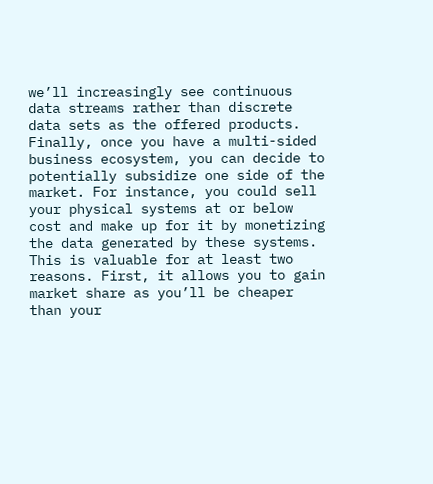we’ll increasingly see continuous data streams rather than discrete data sets as the offered products. Finally, once you have a multi-sided business ecosystem, you can decide to potentially subsidize one side of the market. For instance, you could sell your physical systems at or below cost and make up for it by monetizing the data generated by these systems. This is valuable for at least two reasons. First, it allows you to gain market share as you’ll be cheaper than your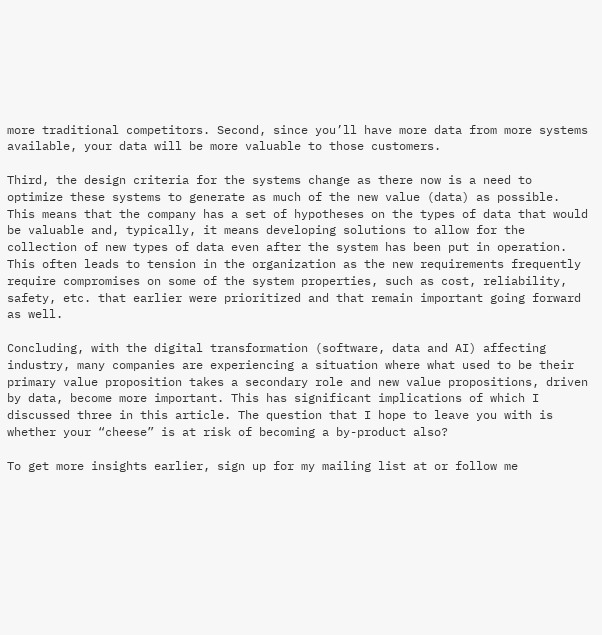more traditional competitors. Second, since you’ll have more data from more systems available, your data will be more valuable to those customers.

Third, the design criteria for the systems change as there now is a need to optimize these systems to generate as much of the new value (data) as possible. This means that the company has a set of hypotheses on the types of data that would be valuable and, typically, it means developing solutions to allow for the collection of new types of data even after the system has been put in operation. This often leads to tension in the organization as the new requirements frequently require compromises on some of the system properties, such as cost, reliability, safety, etc. that earlier were prioritized and that remain important going forward as well.

Concluding, with the digital transformation (software, data and AI) affecting industry, many companies are experiencing a situation where what used to be their primary value proposition takes a secondary role and new value propositions, driven by data, become more important. This has significant implications of which I discussed three in this article. The question that I hope to leave you with is whether your “cheese” is at risk of becoming a by-product also?

To get more insights earlier, sign up for my mailing list at or follow me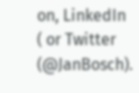on, LinkedIn ( or Twitter (@JanBosch).